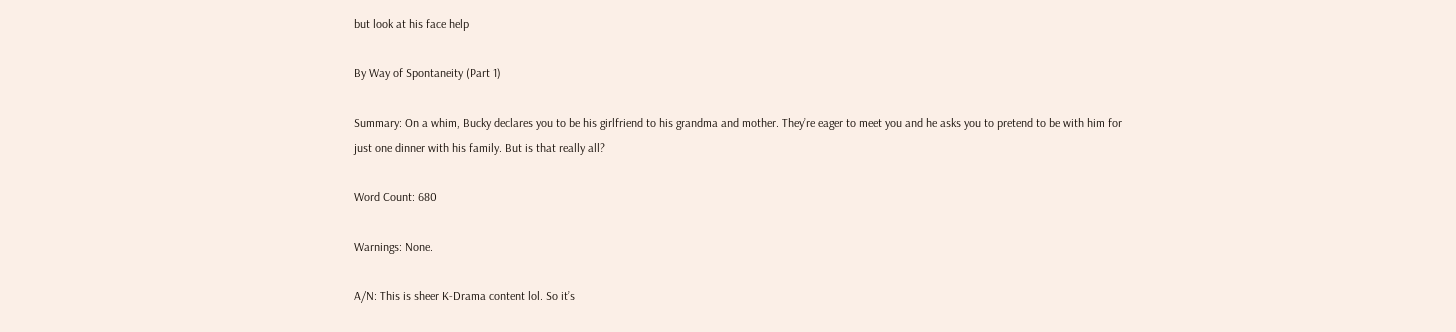but look at his face help

By Way of Spontaneity (Part 1)

Summary: On a whim, Bucky declares you to be his girlfriend to his grandma and mother. They’re eager to meet you and he asks you to pretend to be with him for just one dinner with his family. But is that really all?

Word Count: 680

Warnings: None.

A/N: This is sheer K-Drama content lol. So it’s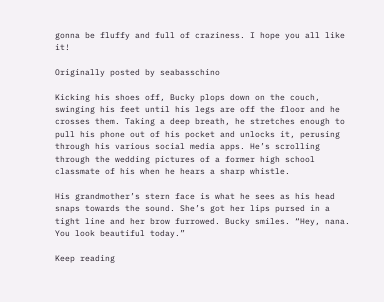gonna be fluffy and full of craziness. I hope you all like it!

Originally posted by seabasschino

Kicking his shoes off, Bucky plops down on the couch, swinging his feet until his legs are off the floor and he crosses them. Taking a deep breath, he stretches enough to pull his phone out of his pocket and unlocks it, perusing through his various social media apps. He’s scrolling through the wedding pictures of a former high school classmate of his when he hears a sharp whistle.

His grandmother’s stern face is what he sees as his head snaps towards the sound. She’s got her lips pursed in a tight line and her brow furrowed. Bucky smiles. “Hey, nana. You look beautiful today.”

Keep reading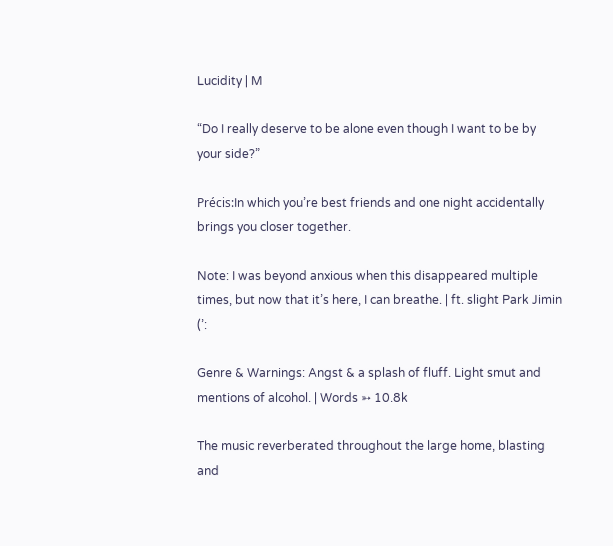Lucidity | M

“Do I really deserve to be alone even though I want to be by your side?”

Précis:In which you’re best friends and one night accidentally brings you closer together.

Note: I was beyond anxious when this disappeared multiple times, but now that it’s here, I can breathe. | ft. slight Park Jimin (’:

Genre & Warnings: Angst & a splash of fluff. Light smut and mentions of alcohol. | Words ➳ 10.8k

The music reverberated throughout the large home, blasting and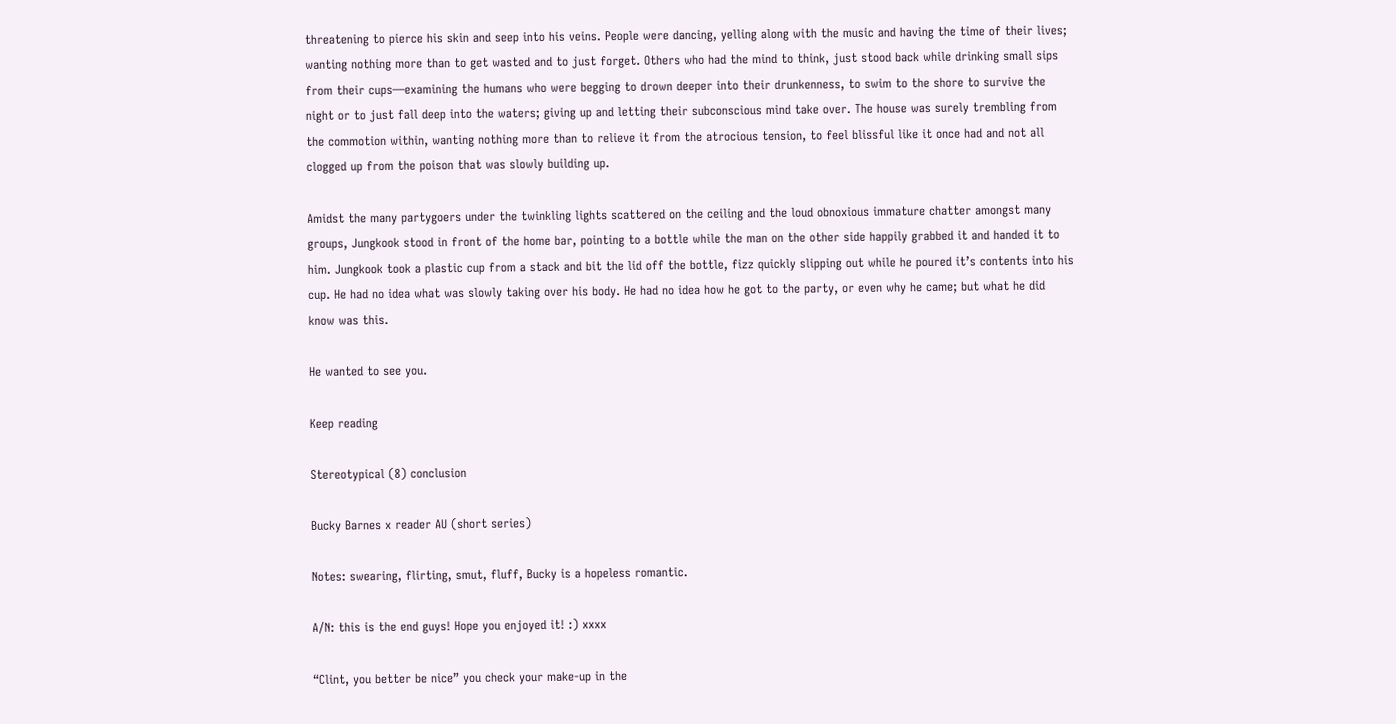threatening to pierce his skin and seep into his veins. People were dancing, yelling along with the music and having the time of their lives; wanting nothing more than to get wasted and to just forget. Others who had the mind to think, just stood back while drinking small sips from their cups—examining the humans who were begging to drown deeper into their drunkenness, to swim to the shore to survive the night or to just fall deep into the waters; giving up and letting their subconscious mind take over. The house was surely trembling from the commotion within, wanting nothing more than to relieve it from the atrocious tension, to feel blissful like it once had and not all clogged up from the poison that was slowly building up.

Amidst the many partygoers under the twinkling lights scattered on the ceiling and the loud obnoxious immature chatter amongst many groups, Jungkook stood in front of the home bar, pointing to a bottle while the man on the other side happily grabbed it and handed it to him. Jungkook took a plastic cup from a stack and bit the lid off the bottle, fizz quickly slipping out while he poured it’s contents into his cup. He had no idea what was slowly taking over his body. He had no idea how he got to the party, or even why he came; but what he did know was this.

He wanted to see you.

Keep reading

Stereotypical (8) conclusion

Bucky Barnes x reader AU (short series)

Notes: swearing, flirting, smut, fluff, Bucky is a hopeless romantic.

A/N: this is the end guys! Hope you enjoyed it! :) xxxx

“Clint, you better be nice” you check your make-up in the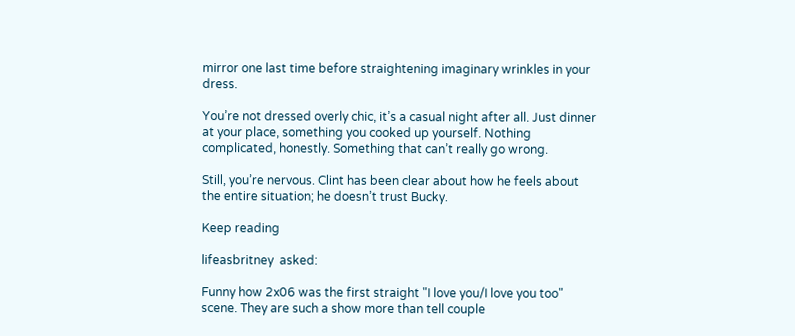mirror one last time before straightening imaginary wrinkles in your dress.

You’re not dressed overly chic, it’s a casual night after all. Just dinner at your place, something you cooked up yourself. Nothing complicated, honestly. Something that can’t really go wrong.

Still, you’re nervous. Clint has been clear about how he feels about the entire situation; he doesn’t trust Bucky.

Keep reading

lifeasbritney  asked:

Funny how 2x06 was the first straight "I love you/I love you too" scene. They are such a show more than tell couple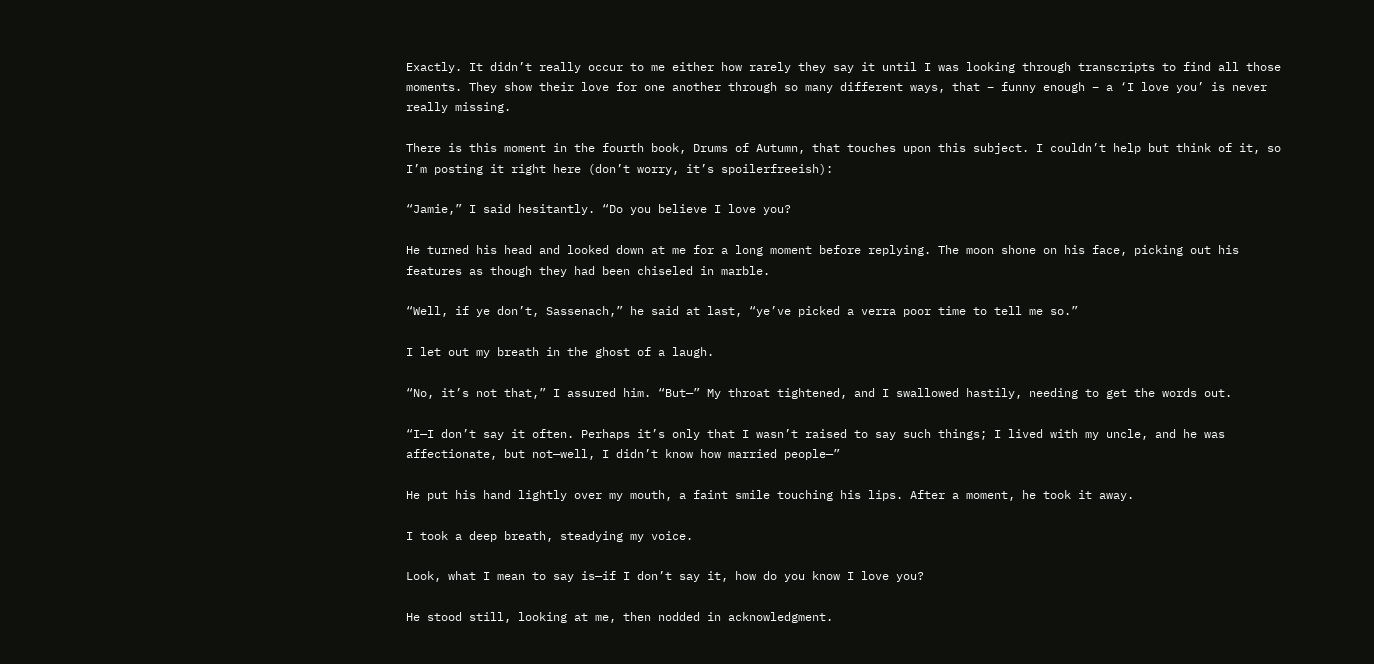Exactly. It didn’t really occur to me either how rarely they say it until I was looking through transcripts to find all those moments. They show their love for one another through so many different ways, that – funny enough – a ‘I love you’ is never really missing.

There is this moment in the fourth book, Drums of Autumn, that touches upon this subject. I couldn’t help but think of it, so I’m posting it right here (don’t worry, it’s spoilerfreeish):

“Jamie,” I said hesitantly. “Do you believe I love you?

He turned his head and looked down at me for a long moment before replying. The moon shone on his face, picking out his features as though they had been chiseled in marble.

“Well, if ye don’t, Sassenach,” he said at last, “ye’ve picked a verra poor time to tell me so.”

I let out my breath in the ghost of a laugh.

“No, it’s not that,” I assured him. “But—” My throat tightened, and I swallowed hastily, needing to get the words out.

“I—I don’t say it often. Perhaps it’s only that I wasn’t raised to say such things; I lived with my uncle, and he was affectionate, but not—well, I didn’t know how married people—”

He put his hand lightly over my mouth, a faint smile touching his lips. After a moment, he took it away.

I took a deep breath, steadying my voice.

Look, what I mean to say is—if I don’t say it, how do you know I love you?

He stood still, looking at me, then nodded in acknowledgment.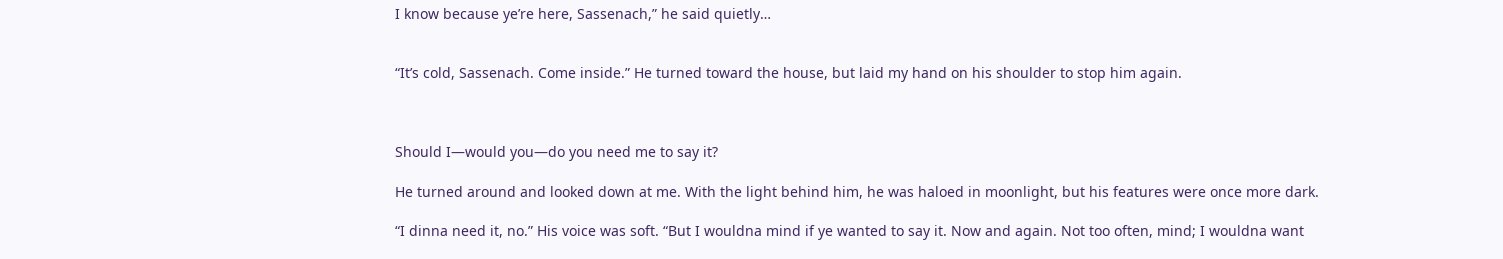I know because ye’re here, Sassenach,” he said quietly…


“It’s cold, Sassenach. Come inside.” He turned toward the house, but laid my hand on his shoulder to stop him again.



Should I—would you—do you need me to say it?

He turned around and looked down at me. With the light behind him, he was haloed in moonlight, but his features were once more dark.

“I dinna need it, no.” His voice was soft. “But I wouldna mind if ye wanted to say it. Now and again. Not too often, mind; I wouldna want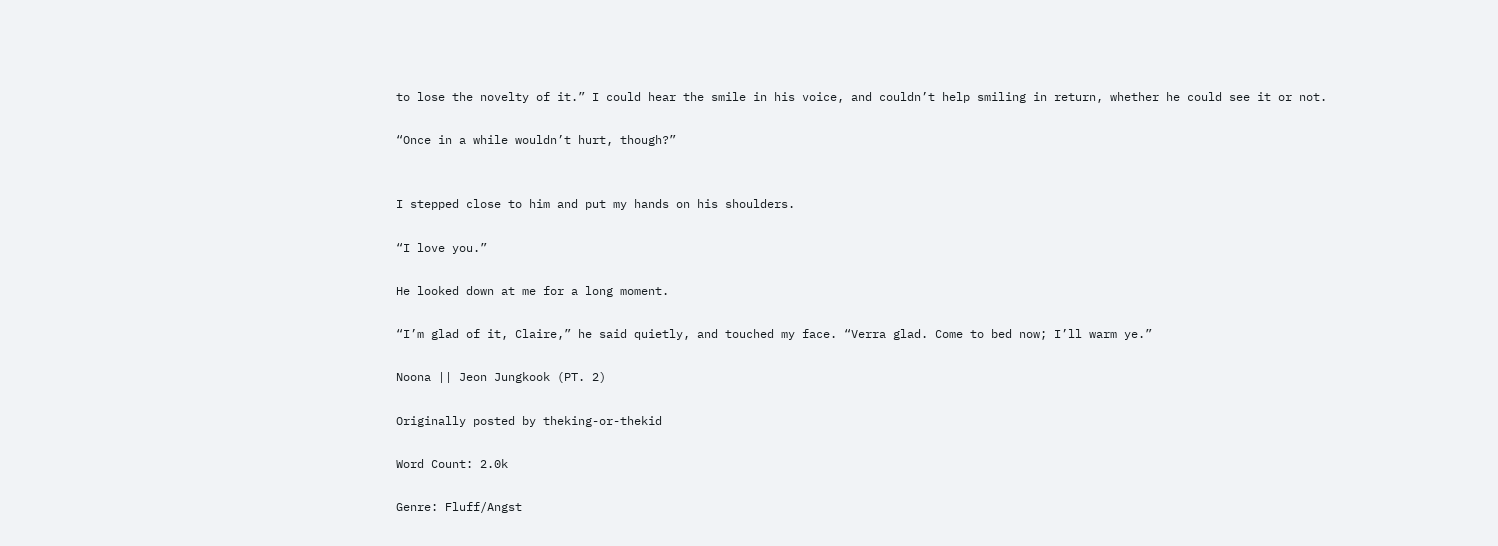to lose the novelty of it.” I could hear the smile in his voice, and couldn’t help smiling in return, whether he could see it or not.

“Once in a while wouldn’t hurt, though?”


I stepped close to him and put my hands on his shoulders.

“I love you.”

He looked down at me for a long moment.

“I’m glad of it, Claire,” he said quietly, and touched my face. “Verra glad. Come to bed now; I’ll warm ye.”

Noona || Jeon Jungkook (PT. 2)

Originally posted by theking-or-thekid

Word Count: 2.0k

Genre: Fluff/Angst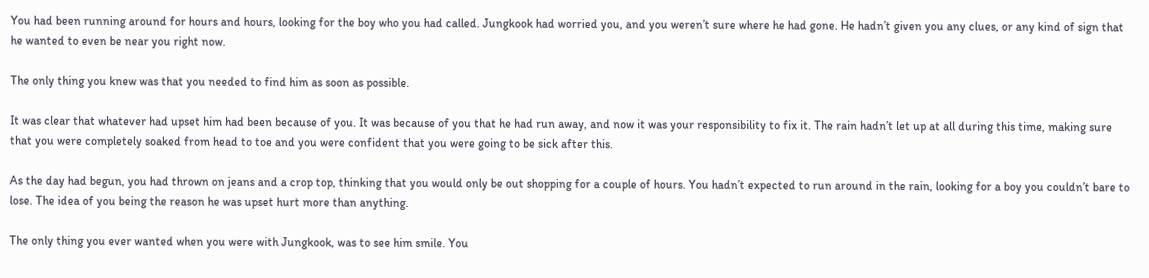You had been running around for hours and hours, looking for the boy who you had called. Jungkook had worried you, and you weren’t sure where he had gone. He hadn’t given you any clues, or any kind of sign that he wanted to even be near you right now.

The only thing you knew was that you needed to find him as soon as possible.

It was clear that whatever had upset him had been because of you. It was because of you that he had run away, and now it was your responsibility to fix it. The rain hadn’t let up at all during this time, making sure that you were completely soaked from head to toe and you were confident that you were going to be sick after this.

As the day had begun, you had thrown on jeans and a crop top, thinking that you would only be out shopping for a couple of hours. You hadn’t expected to run around in the rain, looking for a boy you couldn’t bare to lose. The idea of you being the reason he was upset hurt more than anything.

The only thing you ever wanted when you were with Jungkook, was to see him smile. You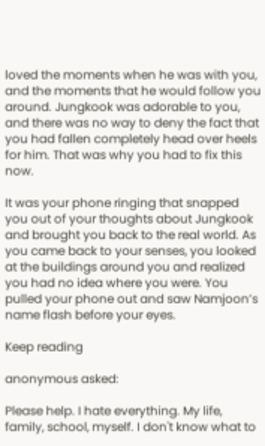loved the moments when he was with you, and the moments that he would follow you around. Jungkook was adorable to you, and there was no way to deny the fact that you had fallen completely head over heels for him. That was why you had to fix this now.

It was your phone ringing that snapped you out of your thoughts about Jungkook and brought you back to the real world. As you came back to your senses, you looked at the buildings around you and realized you had no idea where you were. You pulled your phone out and saw Namjoon’s name flash before your eyes.

Keep reading

anonymous asked:

Please help. I hate everything. My life, family, school, myself. I don't know what to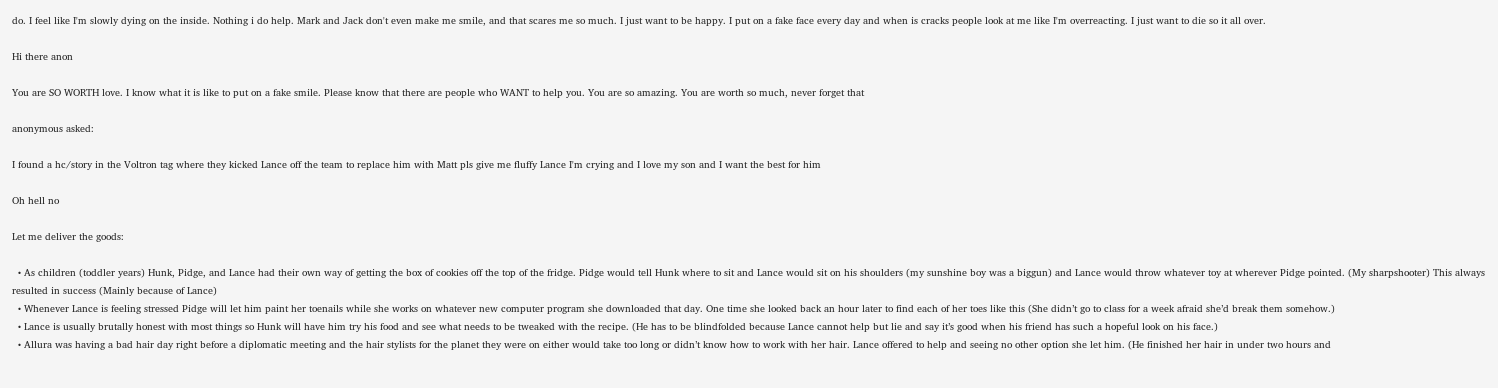do. I feel like I'm slowly dying on the inside. Nothing i do help. Mark and Jack don't even make me smile, and that scares me so much. I just want to be happy. I put on a fake face every day and when is cracks people look at me like I'm overreacting. I just want to die so it all over.

Hi there anon

You are SO WORTH love. I know what it is like to put on a fake smile. Please know that there are people who WANT to help you. You are so amazing. You are worth so much, never forget that

anonymous asked:

I found a hc/story in the Voltron tag where they kicked Lance off the team to replace him with Matt pls give me fluffy Lance I'm crying and I love my son and I want the best for him

Oh hell no

Let me deliver the goods:

  • As children (toddler years) Hunk, Pidge, and Lance had their own way of getting the box of cookies off the top of the fridge. Pidge would tell Hunk where to sit and Lance would sit on his shoulders (my sunshine boy was a biggun) and Lance would throw whatever toy at wherever Pidge pointed. (My sharpshooter) This always resulted in success (Mainly because of Lance)
  • Whenever Lance is feeling stressed Pidge will let him paint her toenails while she works on whatever new computer program she downloaded that day. One time she looked back an hour later to find each of her toes like this (She didn’t go to class for a week afraid she’d break them somehow.)
  • Lance is usually brutally honest with most things so Hunk will have him try his food and see what needs to be tweaked with the recipe. (He has to be blindfolded because Lance cannot help but lie and say it’s good when his friend has such a hopeful look on his face.)
  • Allura was having a bad hair day right before a diplomatic meeting and the hair stylists for the planet they were on either would take too long or didn’t know how to work with her hair. Lance offered to help and seeing no other option she let him. (He finished her hair in under two hours and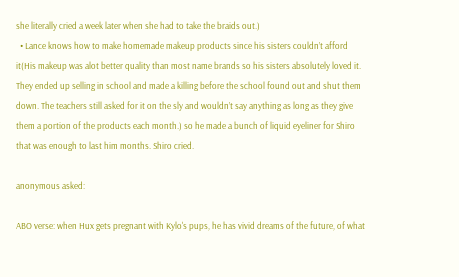she literally cried a week later when she had to take the braids out.)
  • Lance knows how to make homemade makeup products since his sisters couldn’t afford it(His makeup was alot better quality than most name brands so his sisters absolutely loved it. They ended up selling in school and made a killing before the school found out and shut them down. The teachers still asked for it on the sly and wouldn’t say anything as long as they give them a portion of the products each month.) so he made a bunch of liquid eyeliner for Shiro that was enough to last him months. Shiro cried.

anonymous asked:

ABO verse: when Hux gets pregnant with Kylo's pups, he has vivid dreams of the future, of what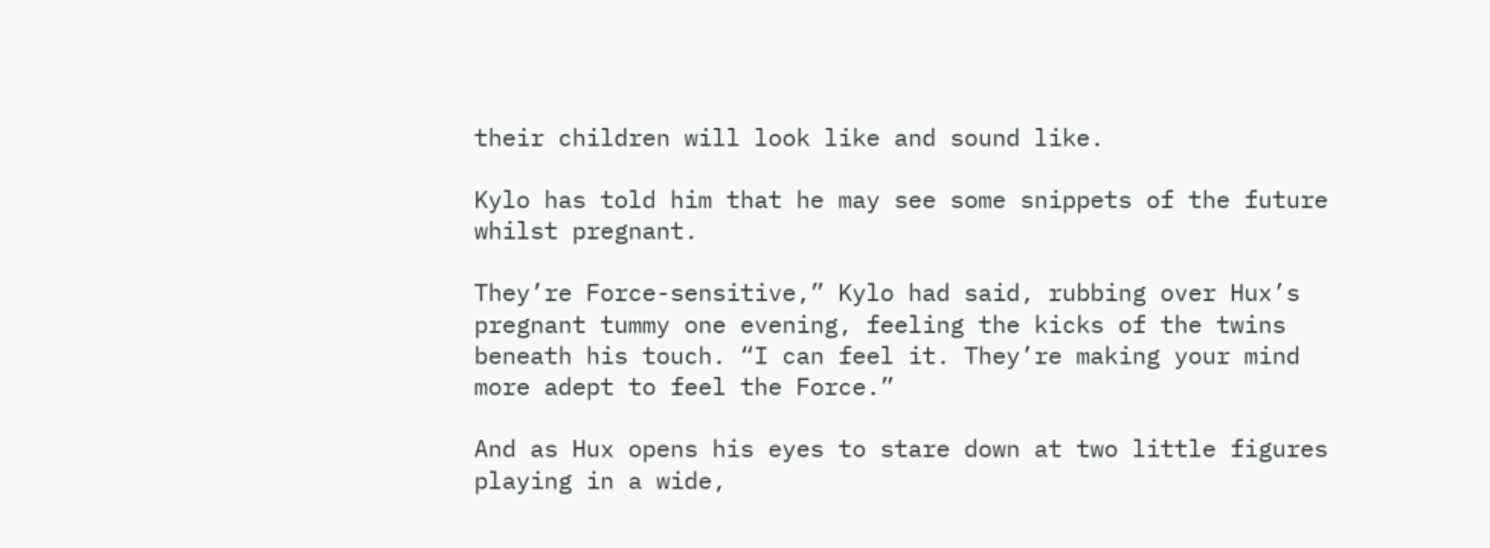their children will look like and sound like.

Kylo has told him that he may see some snippets of the future whilst pregnant.

They’re Force-sensitive,” Kylo had said, rubbing over Hux’s pregnant tummy one evening, feeling the kicks of the twins beneath his touch. “I can feel it. They’re making your mind more adept to feel the Force.”

And as Hux opens his eyes to stare down at two little figures playing in a wide,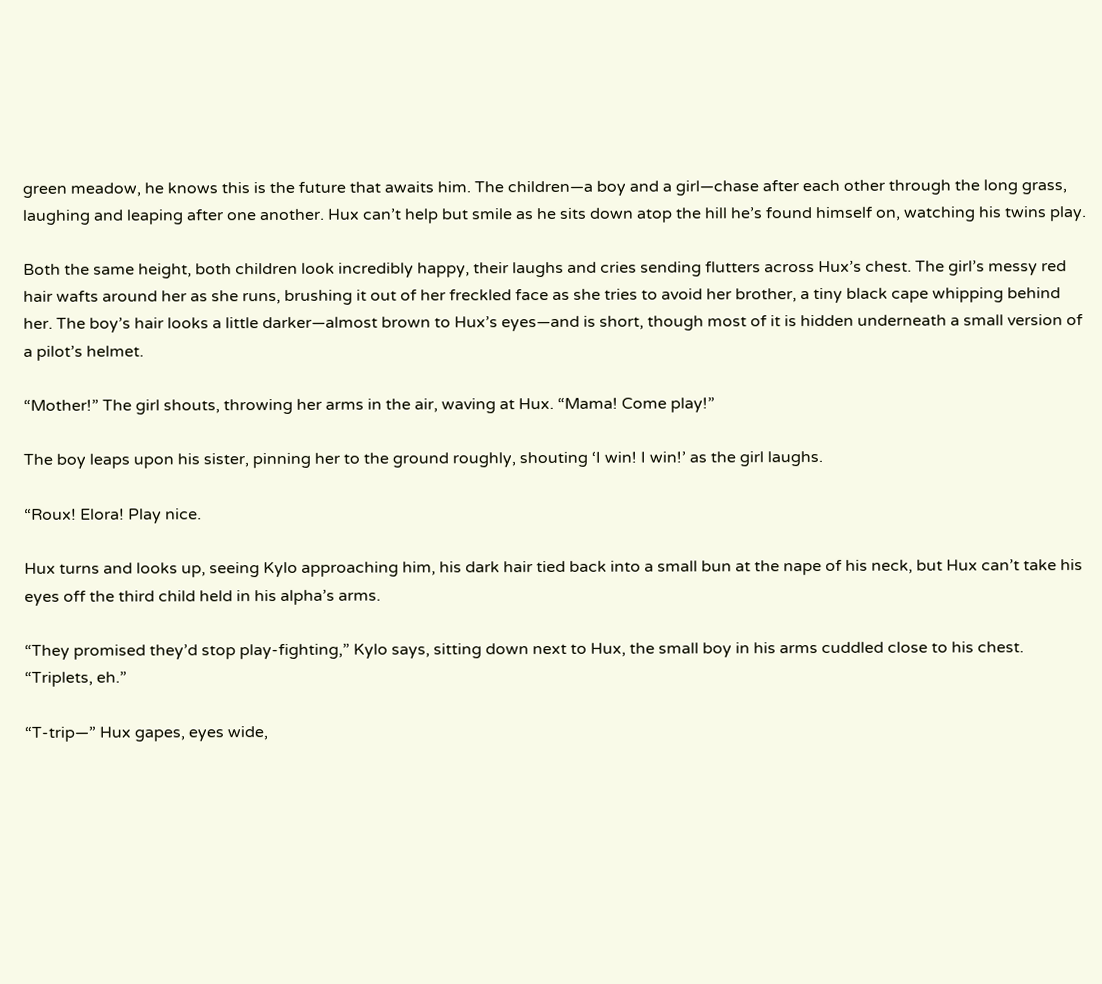green meadow, he knows this is the future that awaits him. The children—a boy and a girl—chase after each other through the long grass, laughing and leaping after one another. Hux can’t help but smile as he sits down atop the hill he’s found himself on, watching his twins play.

Both the same height, both children look incredibly happy, their laughs and cries sending flutters across Hux’s chest. The girl’s messy red hair wafts around her as she runs, brushing it out of her freckled face as she tries to avoid her brother, a tiny black cape whipping behind her. The boy’s hair looks a little darker—almost brown to Hux’s eyes—and is short, though most of it is hidden underneath a small version of a pilot’s helmet.

“Mother!” The girl shouts, throwing her arms in the air, waving at Hux. “Mama! Come play!”

The boy leaps upon his sister, pinning her to the ground roughly, shouting ‘I win! I win!’ as the girl laughs.

“Roux! Elora! Play nice.

Hux turns and looks up, seeing Kylo approaching him, his dark hair tied back into a small bun at the nape of his neck, but Hux can’t take his eyes off the third child held in his alpha’s arms.

“They promised they’d stop play-fighting,” Kylo says, sitting down next to Hux, the small boy in his arms cuddled close to his chest. “Triplets, eh.”

“T-trip—” Hux gapes, eyes wide,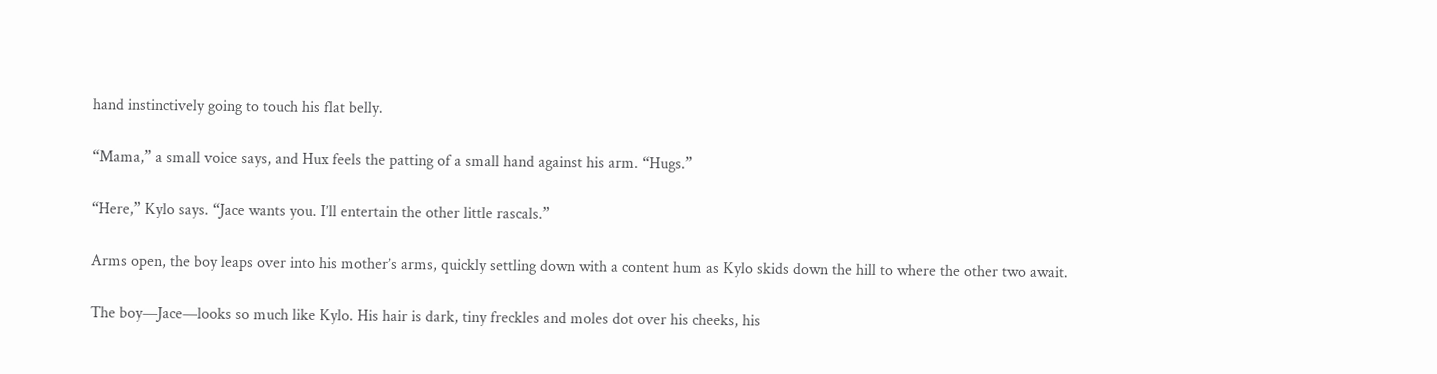hand instinctively going to touch his flat belly.

“Mama,” a small voice says, and Hux feels the patting of a small hand against his arm. “Hugs.”

“Here,” Kylo says. “Jace wants you. I’ll entertain the other little rascals.”

Arms open, the boy leaps over into his mother’s arms, quickly settling down with a content hum as Kylo skids down the hill to where the other two await.

The boy—Jace—looks so much like Kylo. His hair is dark, tiny freckles and moles dot over his cheeks, his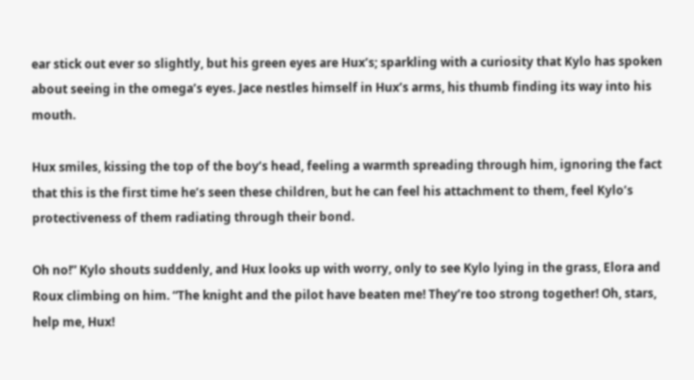ear stick out ever so slightly, but his green eyes are Hux’s; sparkling with a curiosity that Kylo has spoken about seeing in the omega’s eyes. Jace nestles himself in Hux’s arms, his thumb finding its way into his mouth.

Hux smiles, kissing the top of the boy’s head, feeling a warmth spreading through him, ignoring the fact that this is the first time he’s seen these children, but he can feel his attachment to them, feel Kylo’s protectiveness of them radiating through their bond.

Oh no!” Kylo shouts suddenly, and Hux looks up with worry, only to see Kylo lying in the grass, Elora and Roux climbing on him. “The knight and the pilot have beaten me! They’re too strong together! Oh, stars, help me, Hux!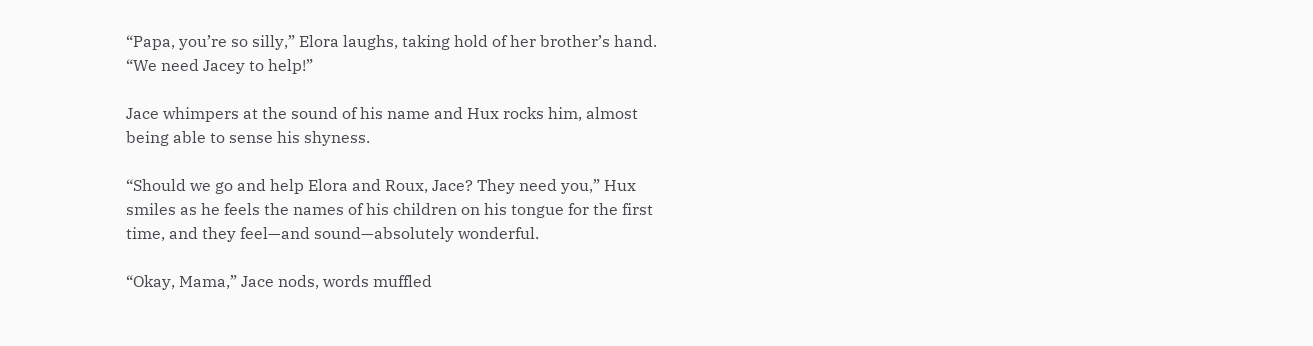“Papa, you’re so silly,” Elora laughs, taking hold of her brother’s hand. “We need Jacey to help!”

Jace whimpers at the sound of his name and Hux rocks him, almost being able to sense his shyness.

“Should we go and help Elora and Roux, Jace? They need you,” Hux smiles as he feels the names of his children on his tongue for the first time, and they feel—and sound—absolutely wonderful.

“Okay, Mama,” Jace nods, words muffled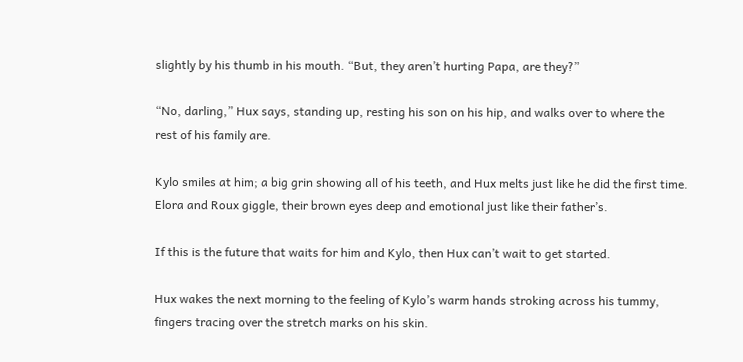slightly by his thumb in his mouth. “But, they aren’t hurting Papa, are they?”

“No, darling,” Hux says, standing up, resting his son on his hip, and walks over to where the rest of his family are.

Kylo smiles at him; a big grin showing all of his teeth, and Hux melts just like he did the first time. Elora and Roux giggle, their brown eyes deep and emotional just like their father’s.

If this is the future that waits for him and Kylo, then Hux can’t wait to get started.

Hux wakes the next morning to the feeling of Kylo’s warm hands stroking across his tummy, fingers tracing over the stretch marks on his skin.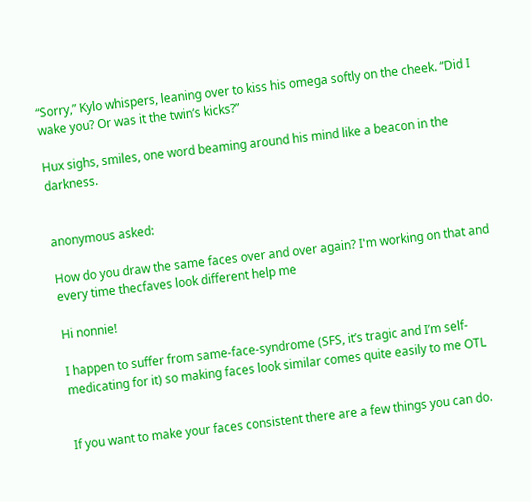“Sorry,” Kylo whispers, leaning over to kiss his omega softly on the cheek. “Did I wake you? Or was it the twin’s kicks?”

Hux sighs, smiles, one word beaming around his mind like a beacon in the darkness.


anonymous asked:

How do you draw the same faces over and over again? I'm working on that and every time thecfaves look different help me

Hi nonnie!

I happen to suffer from same-face-syndrome (SFS, it’s tragic and I’m self-medicating for it) so making faces look similar comes quite easily to me OTL


If you want to make your faces consistent there are a few things you can do.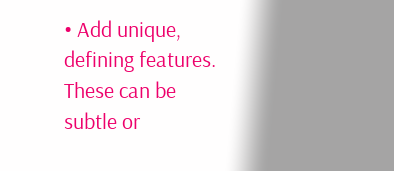• Add unique, defining features. These can be subtle or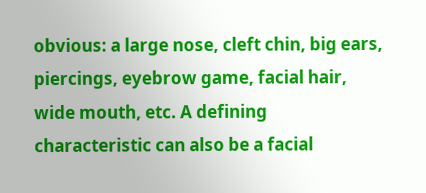obvious: a large nose, cleft chin, big ears, piercings, eyebrow game, facial hair, wide mouth, etc. A defining characteristic can also be a facial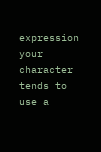expression your character tends to use a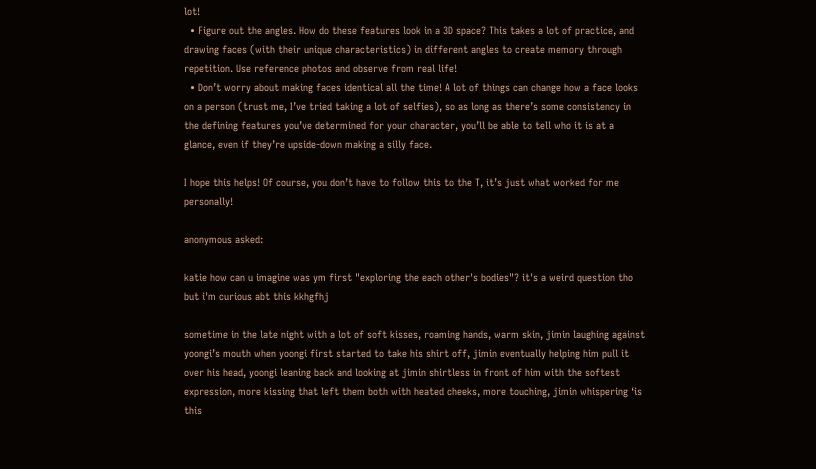lot!
  • Figure out the angles. How do these features look in a 3D space? This takes a lot of practice, and drawing faces (with their unique characteristics) in different angles to create memory through repetition. Use reference photos and observe from real life!
  • Don’t worry about making faces identical all the time! A lot of things can change how a face looks on a person (trust me, I’ve tried taking a lot of selfies), so as long as there’s some consistency in the defining features you’ve determined for your character, you’ll be able to tell who it is at a glance, even if they’re upside-down making a silly face.

I hope this helps! Of course, you don’t have to follow this to the T, it’s just what worked for me personally!

anonymous asked:

katie how can u imagine was ym first "exploring the each other's bodies"? it's a weird question tho but i'm curious abt this kkhgfhj

sometime in the late night with a lot of soft kisses, roaming hands, warm skin, jimin laughing against yoongi’s mouth when yoongi first started to take his shirt off, jimin eventually helping him pull it over his head, yoongi leaning back and looking at jimin shirtless in front of him with the softest expression, more kissing that left them both with heated cheeks, more touching, jimin whispering ‘is this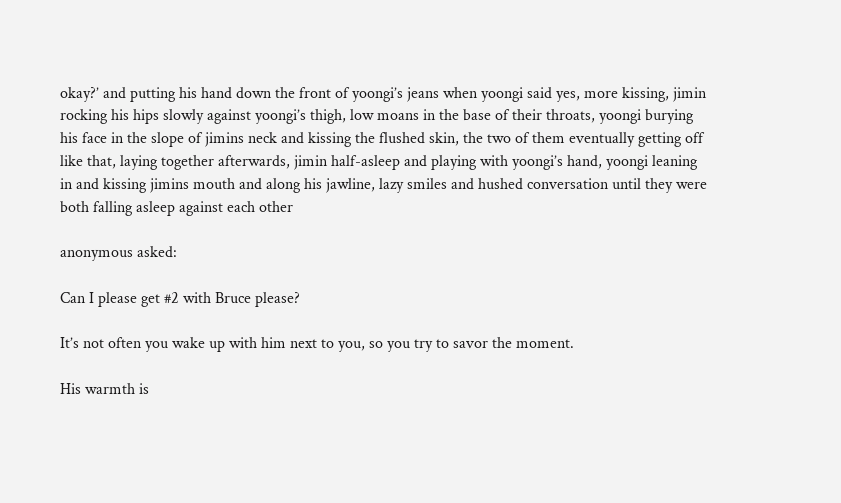okay?’ and putting his hand down the front of yoongi’s jeans when yoongi said yes, more kissing, jimin rocking his hips slowly against yoongi’s thigh, low moans in the base of their throats, yoongi burying his face in the slope of jimins neck and kissing the flushed skin, the two of them eventually getting off like that, laying together afterwards, jimin half-asleep and playing with yoongi’s hand, yoongi leaning in and kissing jimins mouth and along his jawline, lazy smiles and hushed conversation until they were both falling asleep against each other

anonymous asked:

Can I please get #2 with Bruce please?

It’s not often you wake up with him next to you, so you try to savor the moment.

His warmth is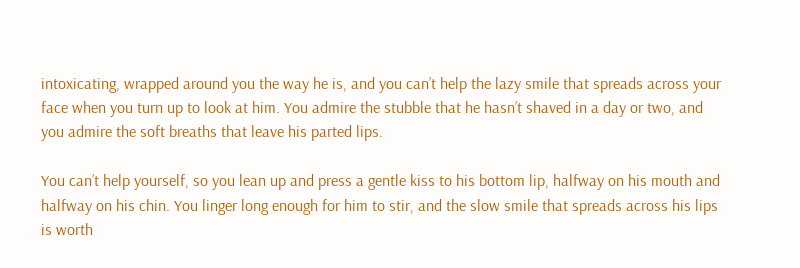intoxicating, wrapped around you the way he is, and you can’t help the lazy smile that spreads across your face when you turn up to look at him. You admire the stubble that he hasn’t shaved in a day or two, and you admire the soft breaths that leave his parted lips.

You can’t help yourself, so you lean up and press a gentle kiss to his bottom lip, halfway on his mouth and halfway on his chin. You linger long enough for him to stir, and the slow smile that spreads across his lips is worth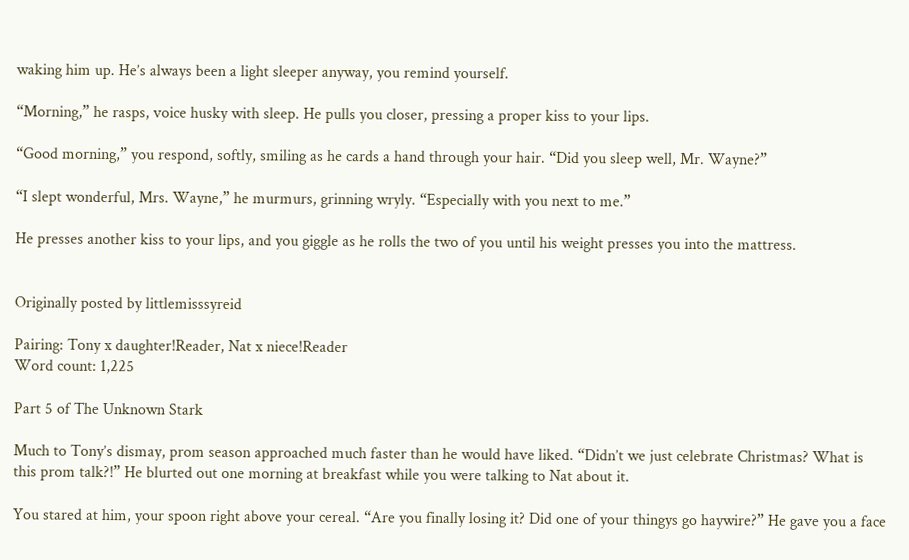waking him up. He’s always been a light sleeper anyway, you remind yourself.

“Morning,” he rasps, voice husky with sleep. He pulls you closer, pressing a proper kiss to your lips.

“Good morning,” you respond, softly, smiling as he cards a hand through your hair. “Did you sleep well, Mr. Wayne?”

“I slept wonderful, Mrs. Wayne,” he murmurs, grinning wryly. “Especially with you next to me.”

He presses another kiss to your lips, and you giggle as he rolls the two of you until his weight presses you into the mattress.


Originally posted by littlemisssyreid

Pairing: Tony x daughter!Reader, Nat x niece!Reader
Word count: 1,225

Part 5 of The Unknown Stark

Much to Tony’s dismay, prom season approached much faster than he would have liked. “Didn’t we just celebrate Christmas? What is this prom talk?!” He blurted out one morning at breakfast while you were talking to Nat about it.

You stared at him, your spoon right above your cereal. “Are you finally losing it? Did one of your thingys go haywire?” He gave you a face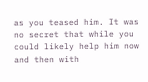as you teased him. It was no secret that while you could likely help him now and then with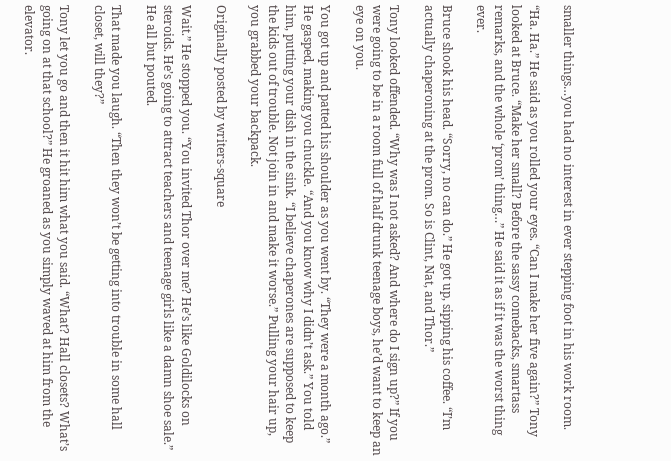smaller things…you had no interest in ever stepping foot in his work room.

“Ha. Ha.” He said as you rolled your eyes. “Can I make her five again?” Tony looked at Bruce. “Make her small? Before the sassy comebacks, smartass remarks, and the whole ‘prom’ thing…” He said it as if it was the worst thing ever.

Bruce shook his head. “Sorry, no can do.” He got up, sipping his coffee. “I’m actually chaperoning at the prom. So is Clint, Nat, and Thor.”

Tony looked offended. “Why was I not asked? And where do I sign up?” If you were going to be in a room full of half drunk teenage boys, he’d want to keep an eye on you.

You got up and patted his shoulder as you went by. “They were a month ago.” He gasped, making you chuckle. “And you know why I didn’t ask.” You told him, putting your dish in the sink. “I believe chaperones are supposed to keep the kids out of trouble. Not join in and make it worse.” Pulling your hair up, you grabbed your backpack.

Originally posted by writers-square

Wait.” He stopped you. “You invited Thor over me? He’s like Goldilocks on steroids. He’s going to attract teachers and teenage girls like a damn shoe sale.” He all but pouted.

That made you laugh. “Then they won’t be getting into trouble in some hall closet, will they?”

Tony let you go and then it hit him what you said. “What? Hall closets? What’s going on at that school?” He groaned as you simply waved at him from the elevator.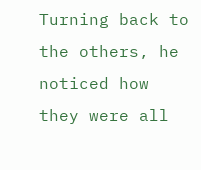Turning back to the others, he noticed how they were all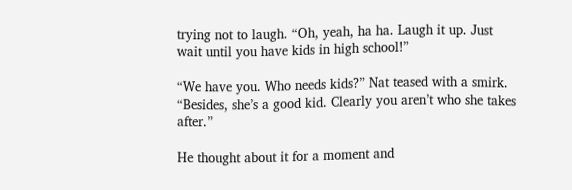trying not to laugh. “Oh, yeah, ha ha. Laugh it up. Just wait until you have kids in high school!”

“We have you. Who needs kids?” Nat teased with a smirk. “Besides, she’s a good kid. Clearly you aren’t who she takes after.”

He thought about it for a moment and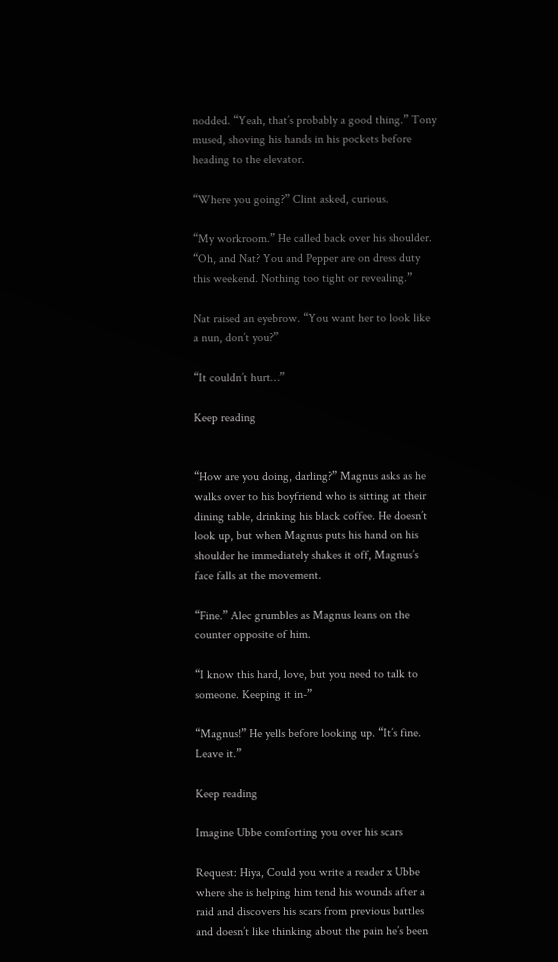nodded. “Yeah, that’s probably a good thing.” Tony mused, shoving his hands in his pockets before heading to the elevator.

“Where you going?” Clint asked, curious.

“My workroom.” He called back over his shoulder. “Oh, and Nat? You and Pepper are on dress duty this weekend. Nothing too tight or revealing.”

Nat raised an eyebrow. “You want her to look like a nun, don’t you?”

“It couldn’t hurt…”

Keep reading


“How are you doing, darling?” Magnus asks as he walks over to his boyfriend who is sitting at their dining table, drinking his black coffee. He doesn’t look up, but when Magnus puts his hand on his shoulder he immediately shakes it off, Magnus’s face falls at the movement.

“Fine.” Alec grumbles as Magnus leans on the counter opposite of him.

“I know this hard, love, but you need to talk to someone. Keeping it in-”

“Magnus!” He yells before looking up. “It’s fine. Leave it.”

Keep reading

Imagine Ubbe comforting you over his scars

Request: Hiya, Could you write a reader x Ubbe where she is helping him tend his wounds after a raid and discovers his scars from previous battles and doesn’t like thinking about the pain he’s been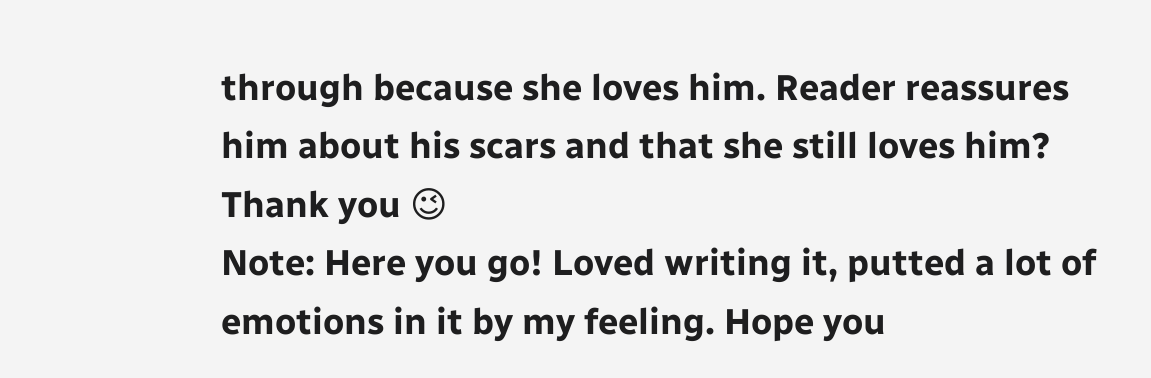through because she loves him. Reader reassures him about his scars and that she still loves him? Thank you 😉
Note: Here you go! Loved writing it, putted a lot of emotions in it by my feeling. Hope you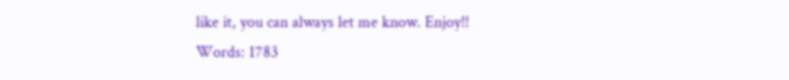like it, you can always let me know. Enjoy!!
Words: 1783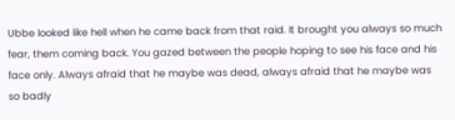Ubbe looked like hell when he came back from that raid. It brought you always so much fear, them coming back. You gazed between the people hoping to see his face and his face only. Always afraid that he maybe was dead, always afraid that he maybe was so badly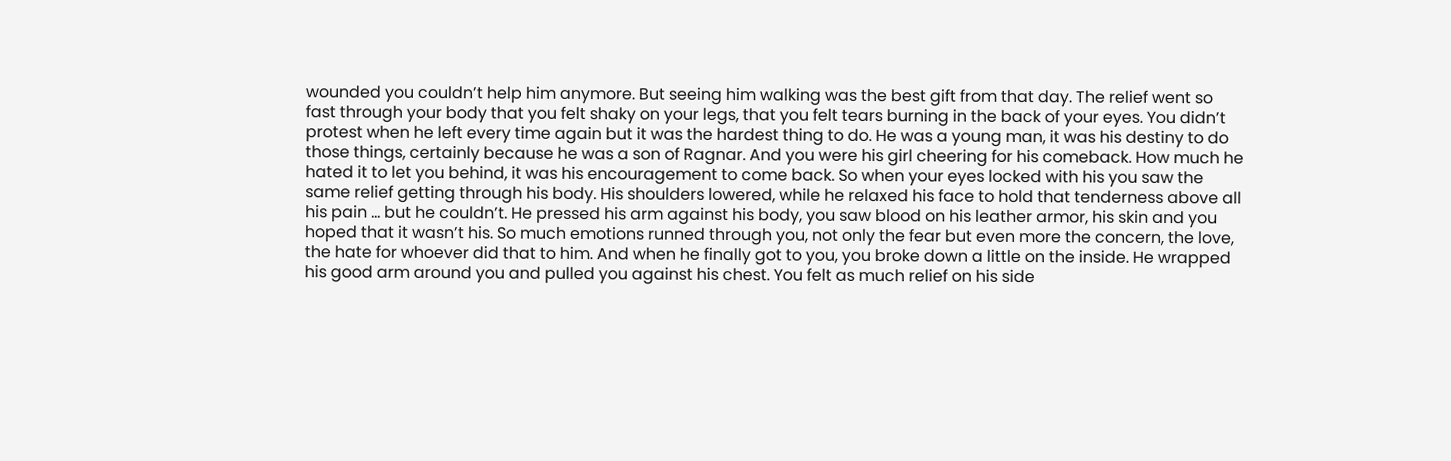wounded you couldn’t help him anymore. But seeing him walking was the best gift from that day. The relief went so fast through your body that you felt shaky on your legs, that you felt tears burning in the back of your eyes. You didn’t protest when he left every time again but it was the hardest thing to do. He was a young man, it was his destiny to do those things, certainly because he was a son of Ragnar. And you were his girl cheering for his comeback. How much he hated it to let you behind, it was his encouragement to come back. So when your eyes locked with his you saw the same relief getting through his body. His shoulders lowered, while he relaxed his face to hold that tenderness above all his pain … but he couldn’t. He pressed his arm against his body, you saw blood on his leather armor, his skin and you hoped that it wasn’t his. So much emotions runned through you, not only the fear but even more the concern, the love, the hate for whoever did that to him. And when he finally got to you, you broke down a little on the inside. He wrapped his good arm around you and pulled you against his chest. You felt as much relief on his side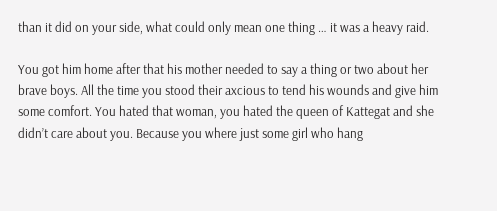than it did on your side, what could only mean one thing … it was a heavy raid.

You got him home after that his mother needed to say a thing or two about her brave boys. All the time you stood their axcious to tend his wounds and give him some comfort. You hated that woman, you hated the queen of Kattegat and she didn’t care about you. Because you where just some girl who hang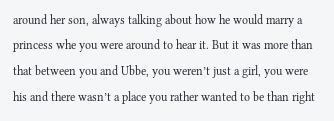around her son, always talking about how he would marry a princess whe you were around to hear it. But it was more than that between you and Ubbe, you weren’t just a girl, you were his and there wasn’t a place you rather wanted to be than right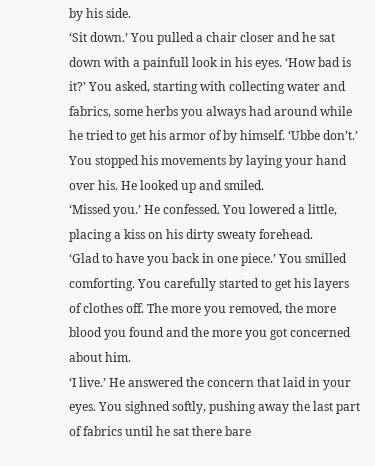by his side.
‘Sit down.’ You pulled a chair closer and he sat down with a painfull look in his eyes. ‘How bad is it?’ You asked, starting with collecting water and fabrics, some herbs you always had around while he tried to get his armor of by himself. ‘Ubbe don’t.’ You stopped his movements by laying your hand over his. He looked up and smiled.
‘Missed you.’ He confessed. You lowered a little, placing a kiss on his dirty sweaty forehead.
‘Glad to have you back in one piece.’ You smilled comforting. You carefully started to get his layers of clothes off. The more you removed, the more blood you found and the more you got concerned about him.
‘I live.’ He answered the concern that laid in your eyes. You sighned softly, pushing away the last part of fabrics until he sat there bare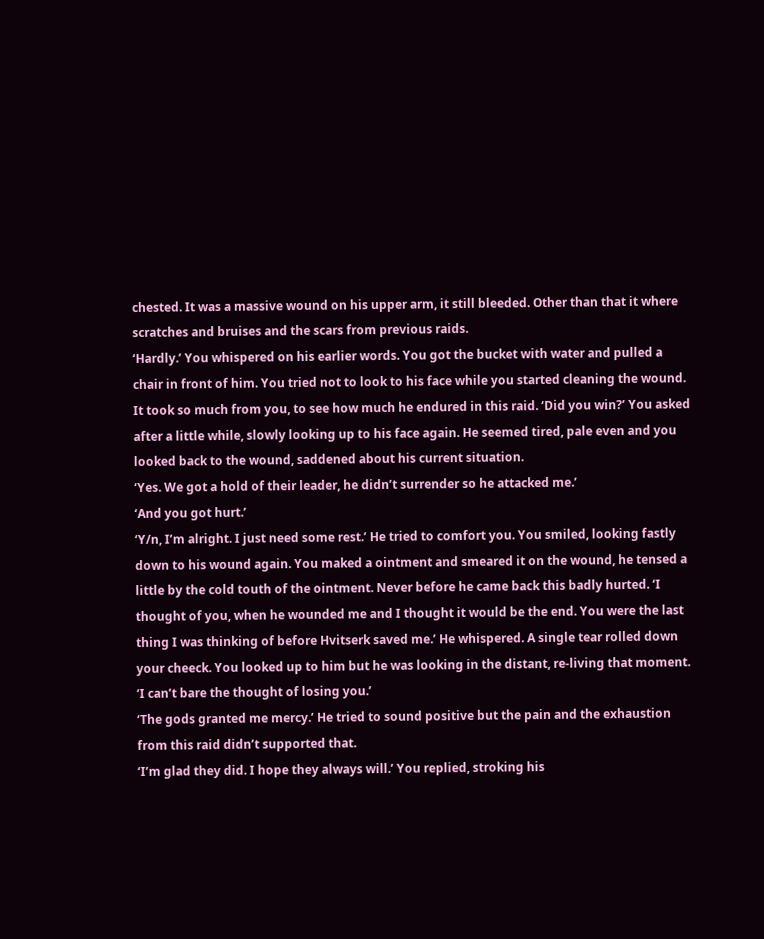chested. It was a massive wound on his upper arm, it still bleeded. Other than that it where scratches and bruises and the scars from previous raids.
‘Hardly.’ You whispered on his earlier words. You got the bucket with water and pulled a chair in front of him. You tried not to look to his face while you started cleaning the wound. It took so much from you, to see how much he endured in this raid. ‘Did you win?’ You asked after a little while, slowly looking up to his face again. He seemed tired, pale even and you looked back to the wound, saddened about his current situation.
‘Yes. We got a hold of their leader, he didn’t surrender so he attacked me.’
‘And you got hurt.’
‘Y/n, I’m alright. I just need some rest.’ He tried to comfort you. You smiled, looking fastly down to his wound again. You maked a ointment and smeared it on the wound, he tensed a little by the cold touth of the ointment. Never before he came back this badly hurted. ‘I thought of you, when he wounded me and I thought it would be the end. You were the last thing I was thinking of before Hvitserk saved me.’ He whispered. A single tear rolled down your cheeck. You looked up to him but he was looking in the distant, re-living that moment.
‘I can’t bare the thought of losing you.’
‘The gods granted me mercy.’ He tried to sound positive but the pain and the exhaustion from this raid didn’t supported that.
‘I’m glad they did. I hope they always will.’ You replied, stroking his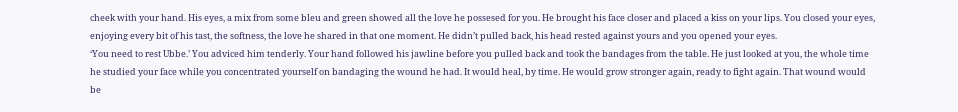cheek with your hand. His eyes, a mix from some bleu and green showed all the love he possesed for you. He brought his face closer and placed a kiss on your lips. You closed your eyes, enjoying every bit of his tast, the softness, the love he shared in that one moment. He didn’t pulled back, his head rested against yours and you opened your eyes.
‘You need to rest Ubbe.’ You adviced him tenderly. Your hand followed his jawline before you pulled back and took the bandages from the table. He just looked at you, the whole time he studied your face while you concentrated yourself on bandaging the wound he had. It would heal, by time. He would grow stronger again, ready to fight again. That wound would be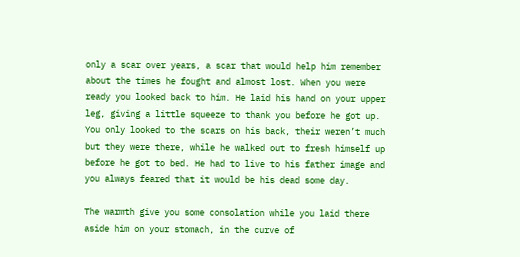only a scar over years, a scar that would help him remember about the times he fought and almost lost. When you were ready you looked back to him. He laid his hand on your upper leg, giving a little squeeze to thank you before he got up. You only looked to the scars on his back, their weren’t much but they were there, while he walked out to fresh himself up before he got to bed. He had to live to his father image and you always feared that it would be his dead some day.

The warmth give you some consolation while you laid there aside him on your stomach, in the curve of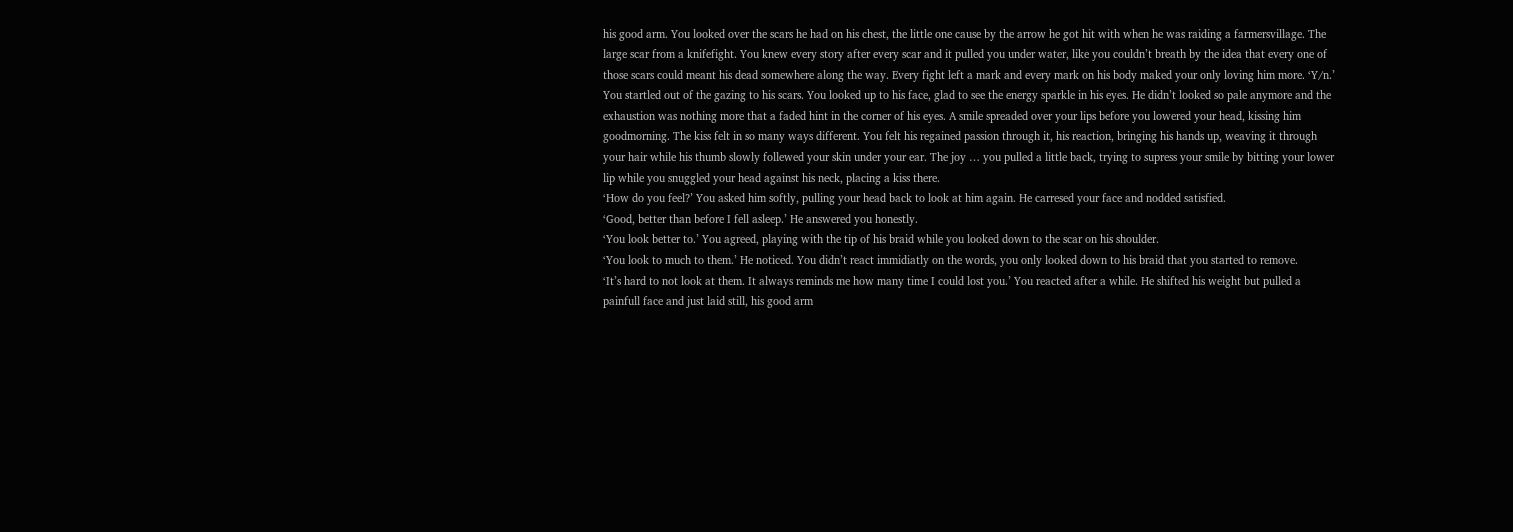his good arm. You looked over the scars he had on his chest, the little one cause by the arrow he got hit with when he was raiding a farmersvillage. The large scar from a knifefight. You knew every story after every scar and it pulled you under water, like you couldn’t breath by the idea that every one of those scars could meant his dead somewhere along the way. Every fight left a mark and every mark on his body maked your only loving him more. ‘Y/n.’ You startled out of the gazing to his scars. You looked up to his face, glad to see the energy sparkle in his eyes. He didn’t looked so pale anymore and the exhaustion was nothing more that a faded hint in the corner of his eyes. A smile spreaded over your lips before you lowered your head, kissing him goodmorning. The kiss felt in so many ways different. You felt his regained passion through it, his reaction, bringing his hands up, weaving it through your hair while his thumb slowly follewed your skin under your ear. The joy … you pulled a little back, trying to supress your smile by bitting your lower lip while you snuggled your head against his neck, placing a kiss there.
‘How do you feel?’ You asked him softly, pulling your head back to look at him again. He carresed your face and nodded satisfied.
‘Good, better than before I fell asleep.’ He answered you honestly.
‘You look better to.’ You agreed, playing with the tip of his braid while you looked down to the scar on his shoulder.
‘You look to much to them.’ He noticed. You didn’t react immidiatly on the words, you only looked down to his braid that you started to remove.
‘It’s hard to not look at them. It always reminds me how many time I could lost you.’ You reacted after a while. He shifted his weight but pulled a painfull face and just laid still, his good arm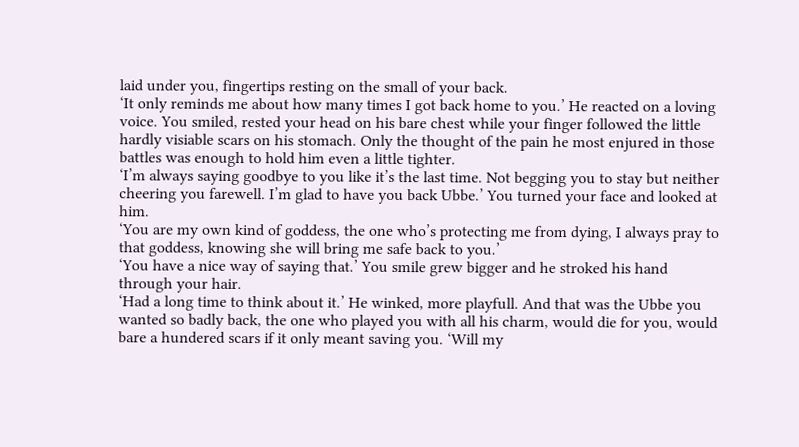laid under you, fingertips resting on the small of your back.
‘It only reminds me about how many times I got back home to you.’ He reacted on a loving voice. You smiled, rested your head on his bare chest while your finger followed the little hardly visiable scars on his stomach. Only the thought of the pain he most enjured in those battles was enough to hold him even a little tighter.
‘I’m always saying goodbye to you like it’s the last time. Not begging you to stay but neither cheering you farewell. I’m glad to have you back Ubbe.’ You turned your face and looked at him.
‘You are my own kind of goddess, the one who’s protecting me from dying, I always pray to that goddess, knowing she will bring me safe back to you.’
‘You have a nice way of saying that.’ You smile grew bigger and he stroked his hand through your hair.
‘Had a long time to think about it.’ He winked, more playfull. And that was the Ubbe you wanted so badly back, the one who played you with all his charm, would die for you, would bare a hundered scars if it only meant saving you. ‘Will my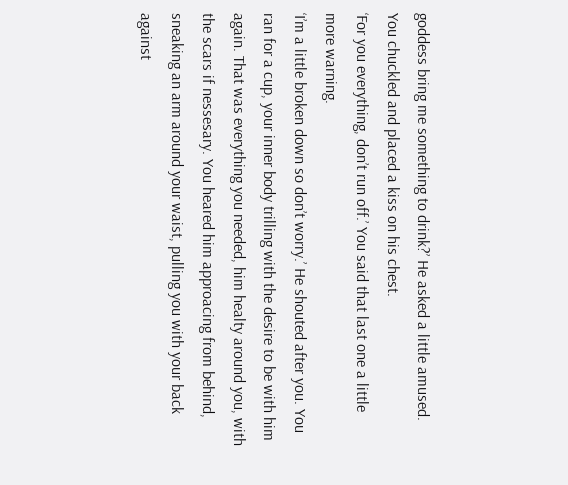goddess bring me something to drink?’ He asked a little amused. You chuckled and placed a kiss on his chest.
‘For you everything, don’t run off.’ You said that last one a little more warning.
‘I’m a little broken down so don’t worry.’ He shouted after you. You ran for a cup, your inner body trilling with the desire to be with him again. That was everything you needed, him healty around you, with the scars if nessesary. You heared him approacing from behind, sneaking an arm around your waist, pulling you with your back against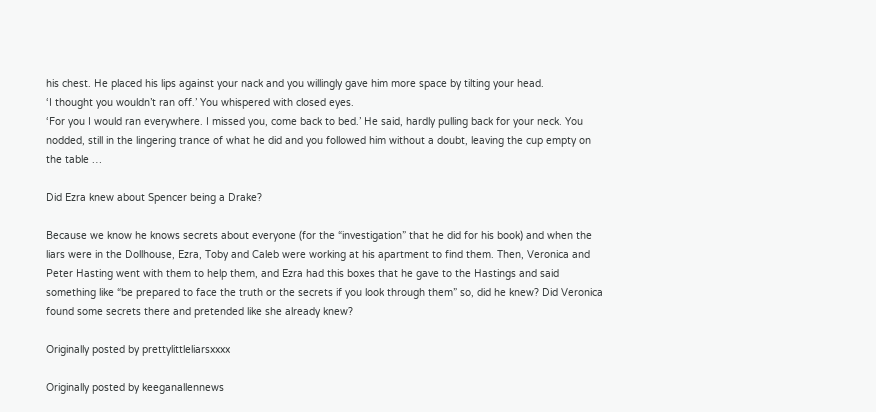his chest. He placed his lips against your nack and you willingly gave him more space by tilting your head.
‘I thought you wouldn’t ran off.’ You whispered with closed eyes.
‘For you I would ran everywhere. I missed you, come back to bed.’ He said, hardly pulling back for your neck. You nodded, still in the lingering trance of what he did and you followed him without a doubt, leaving the cup empty on the table …

Did Ezra knew about Spencer being a Drake?

Because we know he knows secrets about everyone (for the “investigation” that he did for his book) and when the liars were in the Dollhouse, Ezra, Toby and Caleb were working at his apartment to find them. Then, Veronica and Peter Hasting went with them to help them, and Ezra had this boxes that he gave to the Hastings and said something like “be prepared to face the truth or the secrets if you look through them” so, did he knew? Did Veronica found some secrets there and pretended like she already knew?

Originally posted by prettylittleliarsxxxx

Originally posted by keeganallennews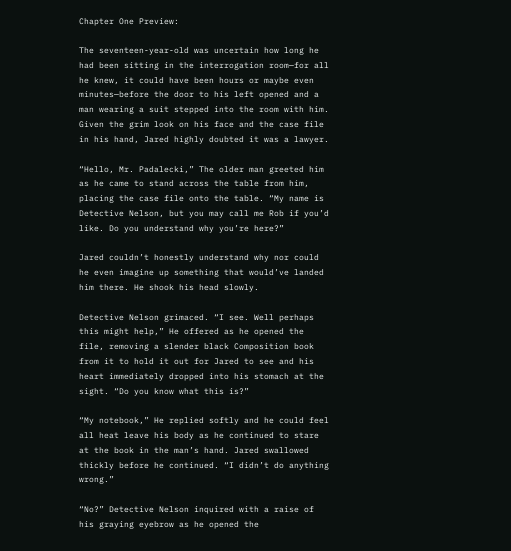Chapter One Preview:

The seventeen-year-old was uncertain how long he had been sitting in the interrogation room—for all he knew, it could have been hours or maybe even minutes—before the door to his left opened and a man wearing a suit stepped into the room with him. Given the grim look on his face and the case file in his hand, Jared highly doubted it was a lawyer.

“Hello, Mr. Padalecki,” The older man greeted him as he came to stand across the table from him, placing the case file onto the table. “My name is Detective Nelson, but you may call me Rob if you’d like. Do you understand why you’re here?”

Jared couldn’t honestly understand why nor could he even imagine up something that would’ve landed him there. He shook his head slowly.

Detective Nelson grimaced. “I see. Well perhaps this might help,” He offered as he opened the file, removing a slender black Composition book from it to hold it out for Jared to see and his heart immediately dropped into his stomach at the sight. “Do you know what this is?”

“My notebook,” He replied softly and he could feel all heat leave his body as he continued to stare at the book in the man’s hand. Jared swallowed thickly before he continued. “I didn’t do anything wrong.”

“No?” Detective Nelson inquired with a raise of his graying eyebrow as he opened the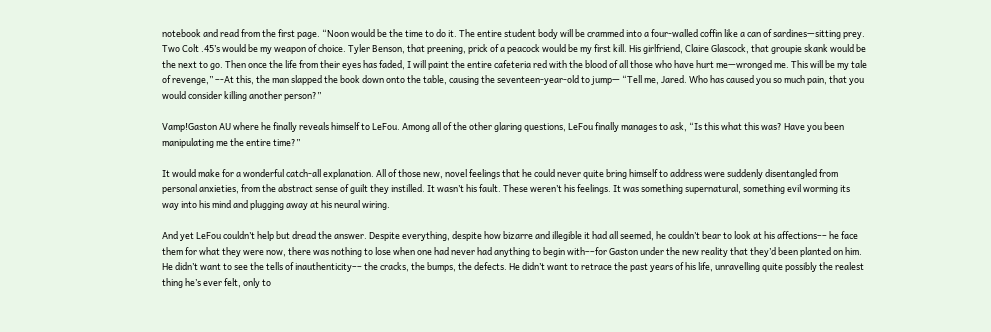notebook and read from the first page. “Noon would be the time to do it. The entire student body will be crammed into a four-walled coffin like a can of sardines—sitting prey. Two Colt .45’s would be my weapon of choice. Tyler Benson, that preening, prick of a peacock would be my first kill. His girlfriend, Claire Glascock, that groupie skank would be the next to go. Then once the life from their eyes has faded, I will paint the entire cafeteria red with the blood of all those who have hurt me—wronged me. This will be my tale of revenge,” –-At this, the man slapped the book down onto the table, causing the seventeen-year-old to jump— “Tell me, Jared. Who has caused you so much pain, that you would consider killing another person?”

Vamp!Gaston AU where he finally reveals himself to LeFou. Among all of the other glaring questions, LeFou finally manages to ask, “Is this what this was? Have you been manipulating me the entire time?”

It would make for a wonderful catch-all explanation. All of those new, novel feelings that he could never quite bring himself to address were suddenly disentangled from personal anxieties, from the abstract sense of guilt they instilled. It wasn’t his fault. These weren’t his feelings. It was something supernatural, something evil worming its way into his mind and plugging away at his neural wiring.

And yet LeFou couldn’t help but dread the answer. Despite everything, despite how bizarre and illegible it had all seemed, he couldn’t bear to look at his affections–– he face them for what they were now, there was nothing to lose when one had never had anything to begin with––for Gaston under the new reality that they’d been planted on him. He didn’t want to see the tells of inauthenticity–– the cracks, the bumps, the defects. He didn’t want to retrace the past years of his life, unravelling quite possibly the realest thing he’s ever felt, only to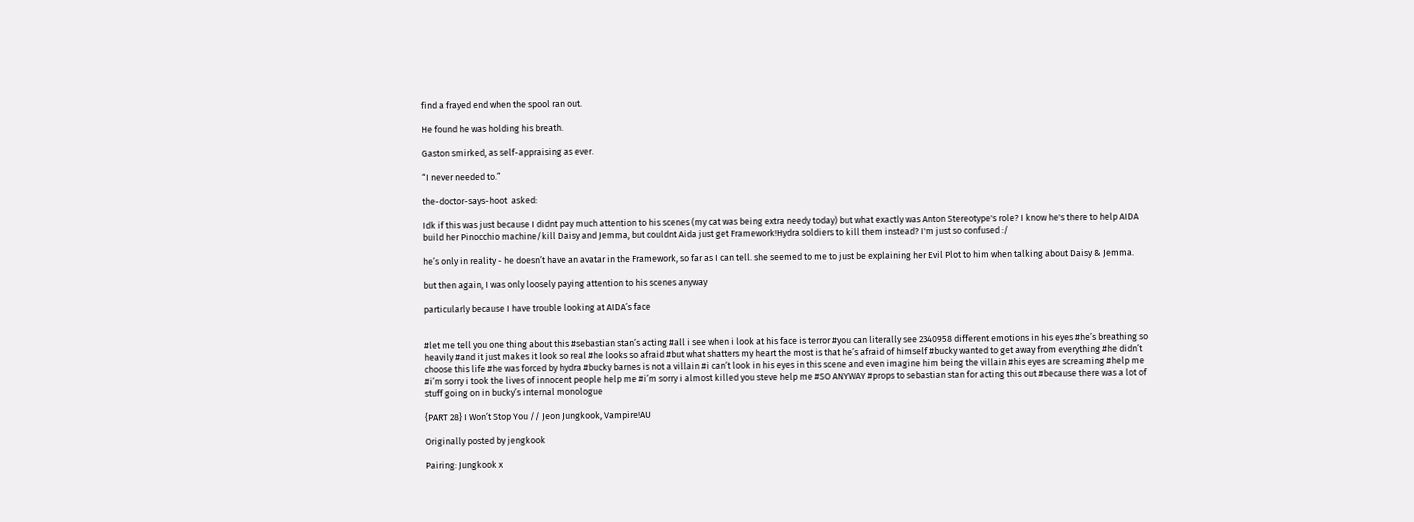find a frayed end when the spool ran out.

He found he was holding his breath.

Gaston smirked, as self-appraising as ever.

“I never needed to.”

the-doctor-says-hoot  asked:

Idk if this was just because I didnt pay much attention to his scenes (my cat was being extra needy today) but what exactly was Anton Stereotype's role? I know he's there to help AIDA build her Pinocchio machine/kill Daisy and Jemma, but couldnt Aida just get Framework!Hydra soldiers to kill them instead? I'm just so confused :/

he’s only in reality - he doesn’t have an avatar in the Framework, so far as I can tell. she seemed to me to just be explaining her Evil Plot to him when talking about Daisy & Jemma.

but then again, I was only loosely paying attention to his scenes anyway

particularly because I have trouble looking at AIDA’s face


#let me tell you one thing about this #sebastian stan’s acting #all i see when i look at his face is terror #you can literally see 2340958 different emotions in his eyes #he’s breathing so heavily #and it just makes it look so real #he looks so afraid #but what shatters my heart the most is that he’s afraid of himself #bucky wanted to get away from everything #he didn’t choose this life #he was forced by hydra #bucky barnes is not a villain #i can’t look in his eyes in this scene and even imagine him being the villain #his eyes are screaming #help me #i’m sorry i took the lives of innocent people help me #i’m sorry i almost killed you steve help me #SO ANYWAY #props to sebastian stan for acting this out #because there was a lot of stuff going on in bucky’s internal monologue

{PART 28} I Won’t Stop You // Jeon Jungkook, Vampire!AU

Originally posted by jengkook

Pairing: Jungkook x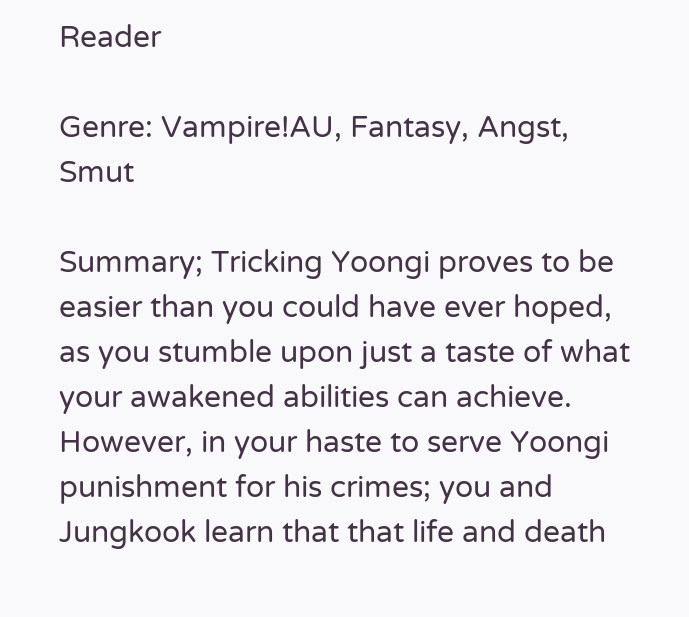Reader

Genre: Vampire!AU, Fantasy, Angst, Smut

Summary; Tricking Yoongi proves to be easier than you could have ever hoped, as you stumble upon just a taste of what your awakened abilities can achieve. However, in your haste to serve Yoongi punishment for his crimes; you and Jungkook learn that that life and death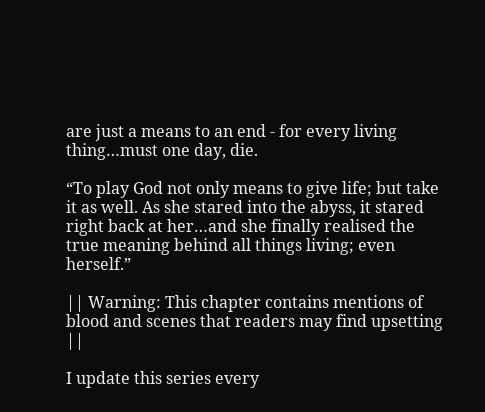are just a means to an end - for every living thing…must one day, die.

“To play God not only means to give life; but take it as well. As she stared into the abyss, it stared right back at her…and she finally realised the true meaning behind all things living; even herself.”

|| Warning: This chapter contains mentions of blood and scenes that readers may find upsetting ||

I update this series every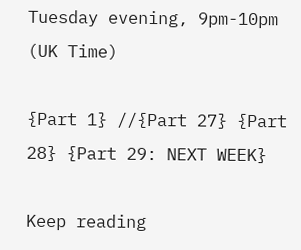Tuesday evening, 9pm-10pm (UK Time)

{Part 1} //{Part 27} {Part 28} {Part 29: NEXT WEEK}

Keep reading